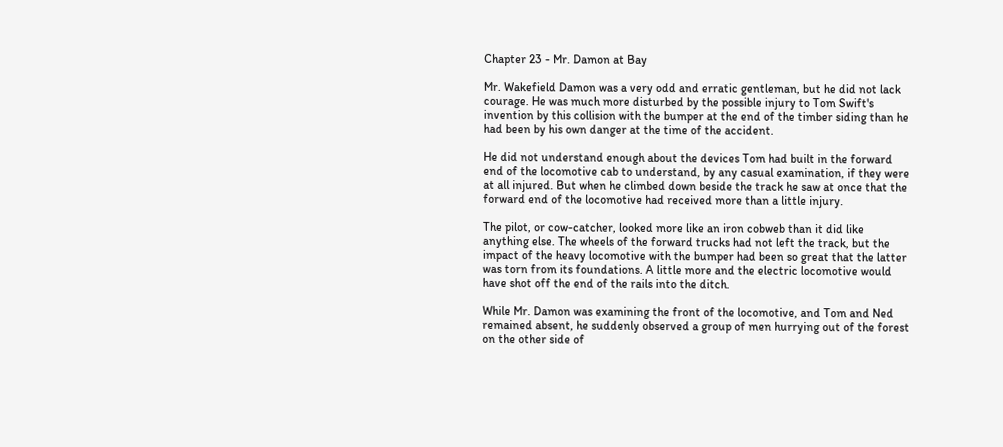Chapter 23 - Mr. Damon at Bay

Mr. Wakefield Damon was a very odd and erratic gentleman, but he did not lack courage. He was much more disturbed by the possible injury to Tom Swift's invention by this collision with the bumper at the end of the timber siding than he had been by his own danger at the time of the accident.

He did not understand enough about the devices Tom had built in the forward end of the locomotive cab to understand, by any casual examination, if they were at all injured. But when he climbed down beside the track he saw at once that the forward end of the locomotive had received more than a little injury.

The pilot, or cow-catcher, looked more like an iron cobweb than it did like anything else. The wheels of the forward trucks had not left the track, but the impact of the heavy locomotive with the bumper had been so great that the latter was torn from its foundations. A little more and the electric locomotive would have shot off the end of the rails into the ditch.

While Mr. Damon was examining the front of the locomotive, and Tom and Ned remained absent, he suddenly observed a group of men hurrying out of the forest on the other side of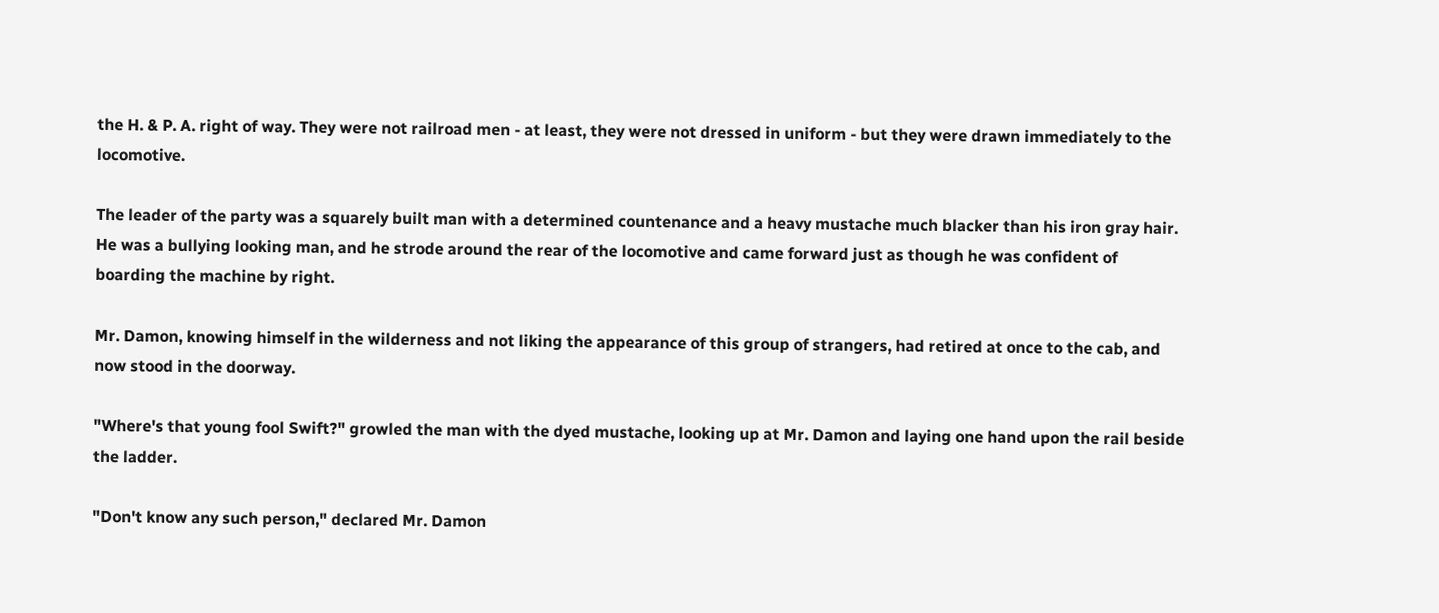the H. & P. A. right of way. They were not railroad men - at least, they were not dressed in uniform - but they were drawn immediately to the locomotive.

The leader of the party was a squarely built man with a determined countenance and a heavy mustache much blacker than his iron gray hair. He was a bullying looking man, and he strode around the rear of the locomotive and came forward just as though he was confident of boarding the machine by right.

Mr. Damon, knowing himself in the wilderness and not liking the appearance of this group of strangers, had retired at once to the cab, and now stood in the doorway.

"Where's that young fool Swift?" growled the man with the dyed mustache, looking up at Mr. Damon and laying one hand upon the rail beside the ladder.

"Don't know any such person," declared Mr. Damon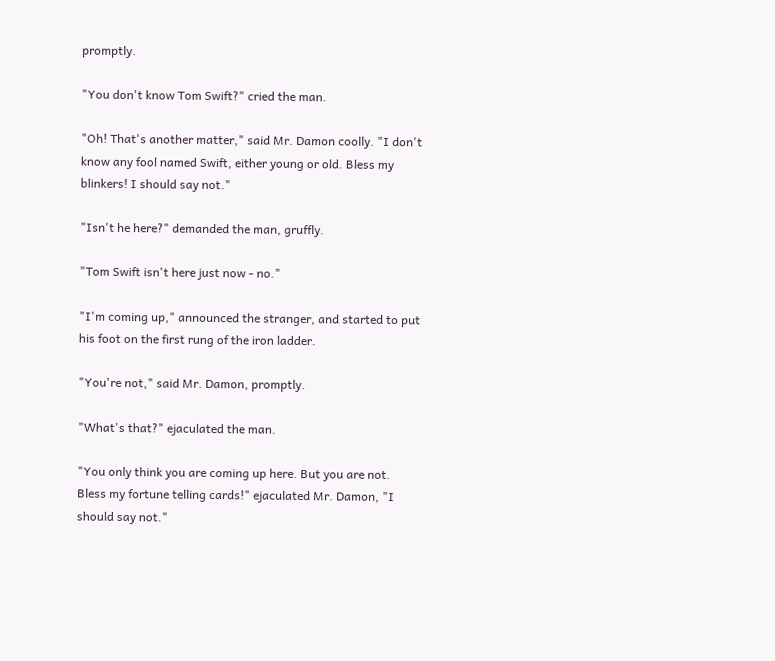promptly.

"You don't know Tom Swift?" cried the man.

"Oh! That's another matter," said Mr. Damon coolly. "I don't know any fool named Swift, either young or old. Bless my blinkers! I should say not."

"Isn't he here?" demanded the man, gruffly.

"Tom Swift isn't here just now - no."

"I'm coming up," announced the stranger, and started to put his foot on the first rung of the iron ladder.

"You're not," said Mr. Damon, promptly.

"What's that?" ejaculated the man.

"You only think you are coming up here. But you are not. Bless my fortune telling cards!" ejaculated Mr. Damon, "I should say not."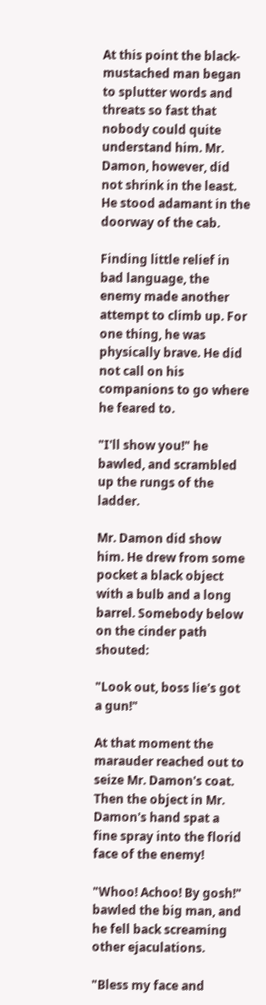At this point the black-mustached man began to splutter words and threats so fast that nobody could quite understand him. Mr. Damon, however, did not shrink in the least. He stood adamant in the doorway of the cab.

Finding little relief in bad language, the enemy made another attempt to climb up. For one thing, he was physically brave. He did not call on his companions to go where he feared to.

"I'll show you!" he bawled, and scrambled up the rungs of the ladder.

Mr. Damon did show him. He drew from some pocket a black object with a bulb and a long barrel. Somebody below on the cinder path shouted:

"Look out, boss lie's got a gun!"

At that moment the marauder reached out to seize Mr. Damon's coat. Then the object in Mr. Damon's hand spat a fine spray into the florid face of the enemy!

"Whoo! Achoo! By gosh!" bawled the big man, and he fell back screaming other ejaculations.

"Bless my face and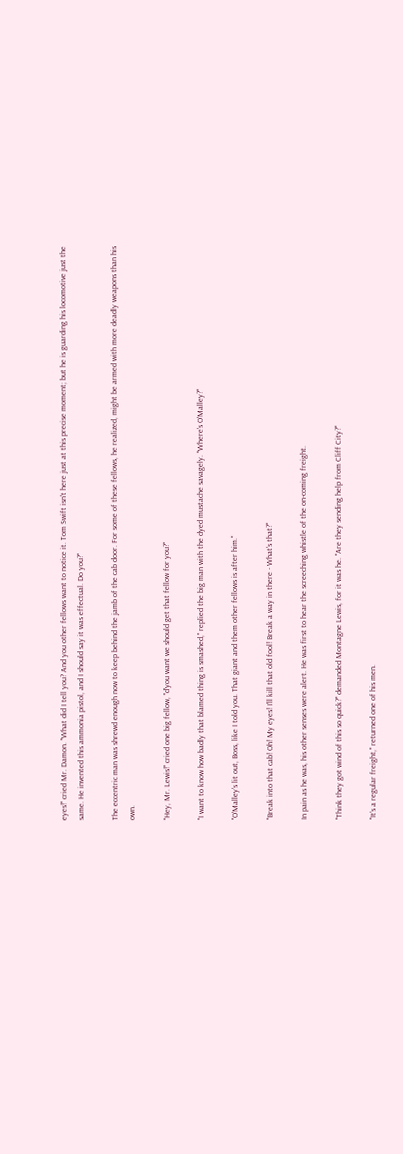eyes!" cried Mr. Damon. "What did I tell you? And you other fellows want to notice it. Tom Swift isn't here just at this precise moment; but he is guarding his locomotive just the same. He invented this ammonia pistol, and I should say it was effectual. Do you?"

The eccentric man was shrewd enough now to keep behind the jamb of the cab door. For some of these fellows, he realized, might be armed with more deadly weapons than his own.

"Hey, Mr. Lewis!" cried one big fellow, "d'you want we should get that fellow for you?"

"I want to know how badly that blamed thing is smashed," replied the big man with the dyed mustache savagely. "Where's O'Malley?"

"O'Malley's lit out, Boss, like I told you. That giant and them other fellows is after him."

"Break into that cab! Oh! My eyes! I'll kill that old fool! Break a way in there - What's that?"

In pain as he was, his other senses were alert. He was first to hear the screeching whistle of the on-coming freight.

"Think they got wind of this so quick?" demanded Montagne Lewis, for it was he. "Are they sending help from Cliff City?"

"It's a regular freight," returned one of his men.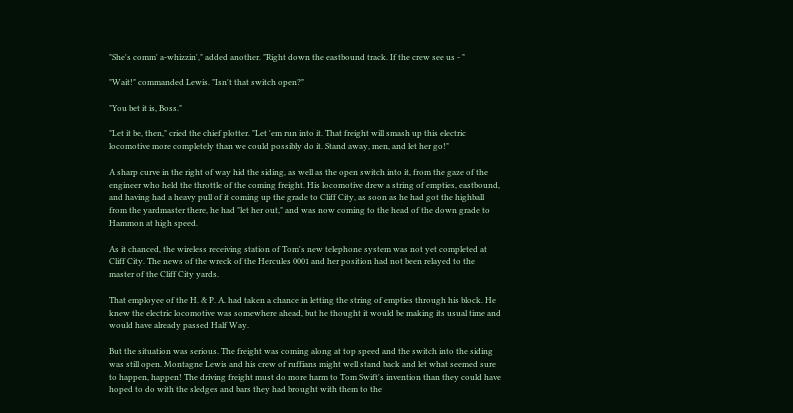"She's comm' a-whizzin'," added another. "Right down the eastbound track. If the crew see us - "

"Wait!" commanded Lewis. "Isn't that switch open?"

"You bet it is, Boss."

"Let it be, then," cried the chief plotter. "Let 'em run into it. That freight will smash up this electric locomotive more completely than we could possibly do it. Stand away, men, and let her go!"

A sharp curve in the right of way hid the siding, as well as the open switch into it, from the gaze of the engineer who held the throttle of the coming freight. His locomotive drew a string of empties, eastbound, and having had a heavy pull of it coming up the grade to Cliff City, as soon as he had got the highball from the yardmaster there, he had "let her out," and was now coming to the head of the down grade to Hammon at high speed.

As it chanced, the wireless receiving station of Tom's new telephone system was not yet completed at Cliff City. The news of the wreck of the Hercules 0001 and her position had not been relayed to the master of the Cliff City yards.

That employee of the H. & P. A. had taken a chance in letting the string of empties through his block. He knew the electric locomotive was somewhere ahead, but he thought it would be making its usual time and would have already passed Half Way.

But the situation was serious. The freight was coming along at top speed and the switch into the siding was still open. Montagne Lewis and his crew of ruffians might well stand back and let what seemed sure to happen, happen! The driving freight must do more harm to Tom Swift's invention than they could have hoped to do with the sledges and bars they had brought with them to the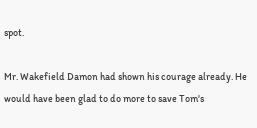spot.

Mr. Wakefield Damon had shown his courage already. He would have been glad to do more to save Tom's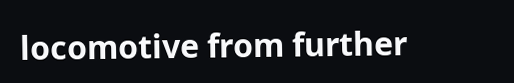locomotive from further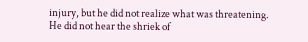injury, but he did not realize what was threatening. He did not hear the shriek of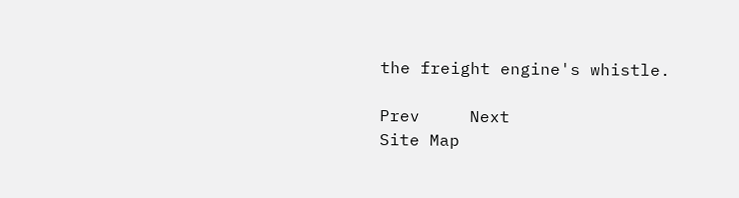the freight engine's whistle.

Prev     Next
Site Map